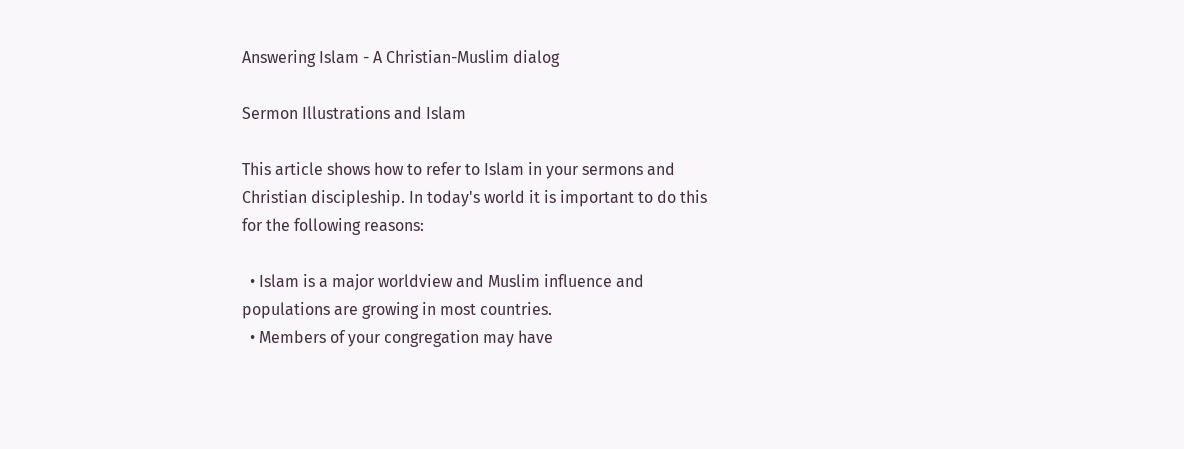Answering Islam - A Christian-Muslim dialog

Sermon Illustrations and Islam

This article shows how to refer to Islam in your sermons and Christian discipleship. In today's world it is important to do this for the following reasons:

  • Islam is a major worldview and Muslim influence and populations are growing in most countries.
  • Members of your congregation may have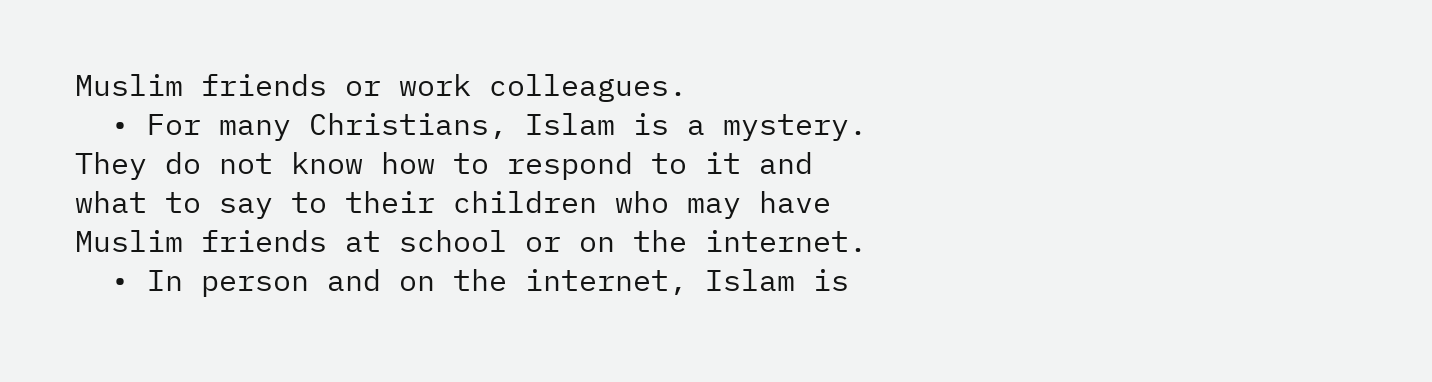Muslim friends or work colleagues.
  • For many Christians, Islam is a mystery. They do not know how to respond to it and what to say to their children who may have Muslim friends at school or on the internet.
  • In person and on the internet, Islam is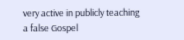very active in publicly teaching a false Gospel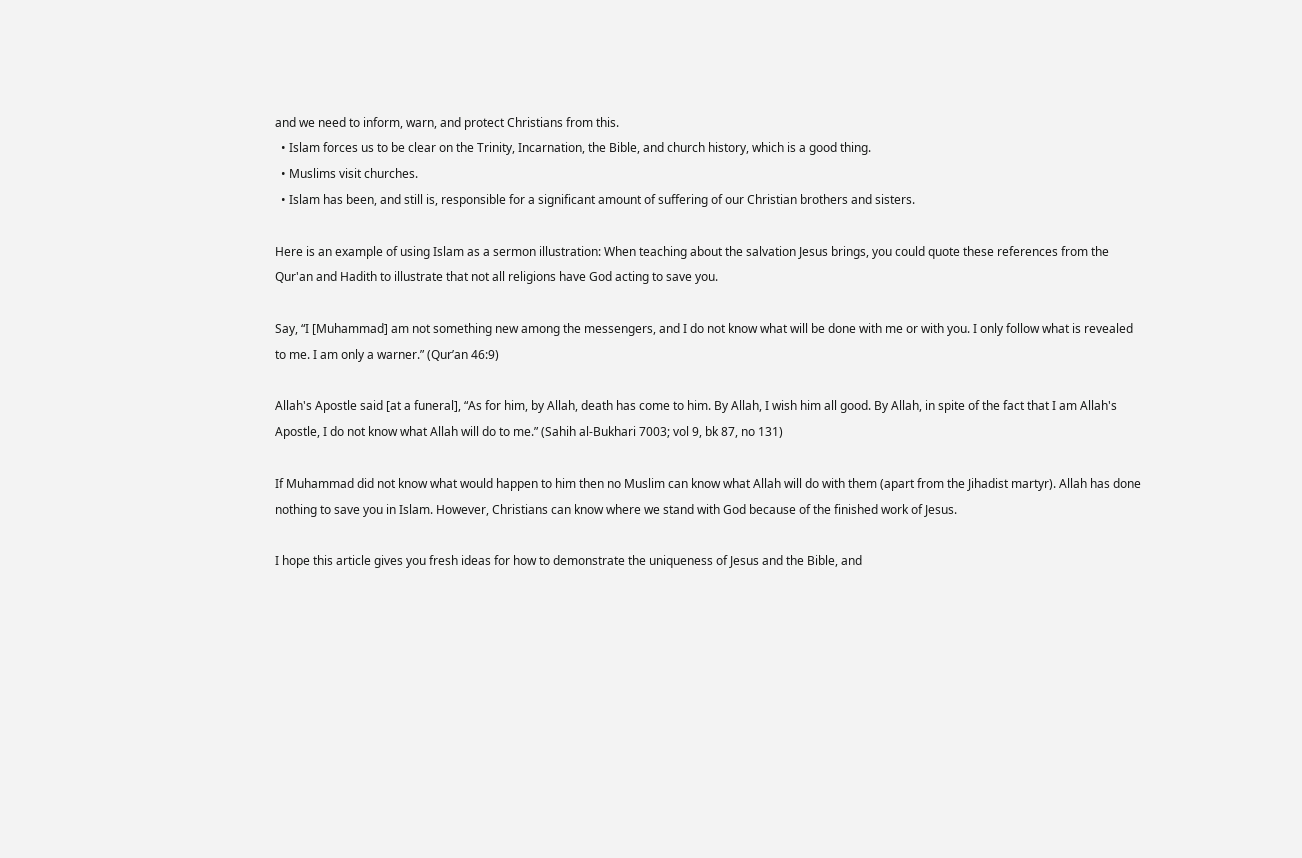and we need to inform, warn, and protect Christians from this.
  • Islam forces us to be clear on the Trinity, Incarnation, the Bible, and church history, which is a good thing.
  • Muslims visit churches.
  • Islam has been, and still is, responsible for a significant amount of suffering of our Christian brothers and sisters.

Here is an example of using Islam as a sermon illustration: When teaching about the salvation Jesus brings, you could quote these references from the Qur'an and Hadith to illustrate that not all religions have God acting to save you.

Say, “I [Muhammad] am not something new among the messengers, and I do not know what will be done with me or with you. I only follow what is revealed to me. I am only a warner.” (Qur’an 46:9)

Allah's Apostle said [at a funeral], “As for him, by Allah, death has come to him. By Allah, I wish him all good. By Allah, in spite of the fact that I am Allah's Apostle, I do not know what Allah will do to me.” (Sahih al-Bukhari 7003; vol 9, bk 87, no 131)

If Muhammad did not know what would happen to him then no Muslim can know what Allah will do with them (apart from the Jihadist martyr). Allah has done nothing to save you in Islam. However, Christians can know where we stand with God because of the finished work of Jesus.

I hope this article gives you fresh ideas for how to demonstrate the uniqueness of Jesus and the Bible, and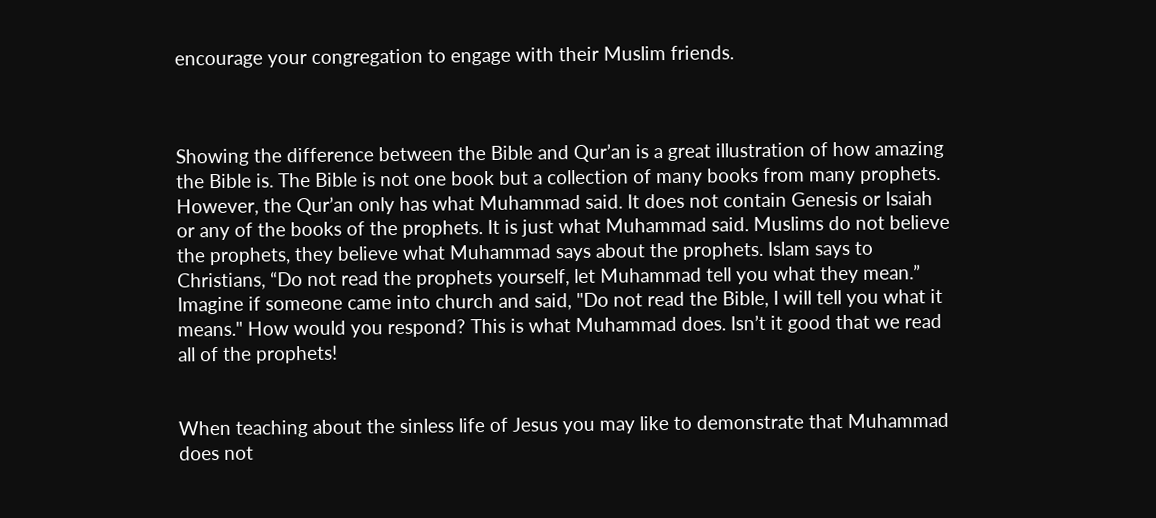encourage your congregation to engage with their Muslim friends.



Showing the difference between the Bible and Qur’an is a great illustration of how amazing the Bible is. The Bible is not one book but a collection of many books from many prophets. However, the Qur’an only has what Muhammad said. It does not contain Genesis or Isaiah or any of the books of the prophets. It is just what Muhammad said. Muslims do not believe the prophets, they believe what Muhammad says about the prophets. Islam says to Christians, “Do not read the prophets yourself, let Muhammad tell you what they mean.” Imagine if someone came into church and said, "Do not read the Bible, I will tell you what it means." How would you respond? This is what Muhammad does. Isn’t it good that we read all of the prophets!


When teaching about the sinless life of Jesus you may like to demonstrate that Muhammad does not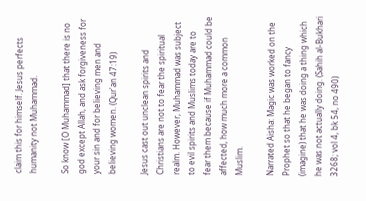claim this for himself. Jesus perfects humanity not Muhammad.

So know [O Muhammad] that there is no god except Allah, and ask forgiveness for your sin and for believing men and believing women. (Qur'an 47:19)

Jesus cast out unclean spirits and Christians are not to fear the spiritual realm. However, Muhammad was subject to evil spirits and Muslims today are to fear them because if Muhammad could be affected, how much more a common Muslim.

Narrated Aisha: Magic was worked on the Prophet so that he began to fancy (imagine) that he was doing a thing which he was not actually doing. (Sahih al-Bukhari 3268; vol 4, bk 54, no 490)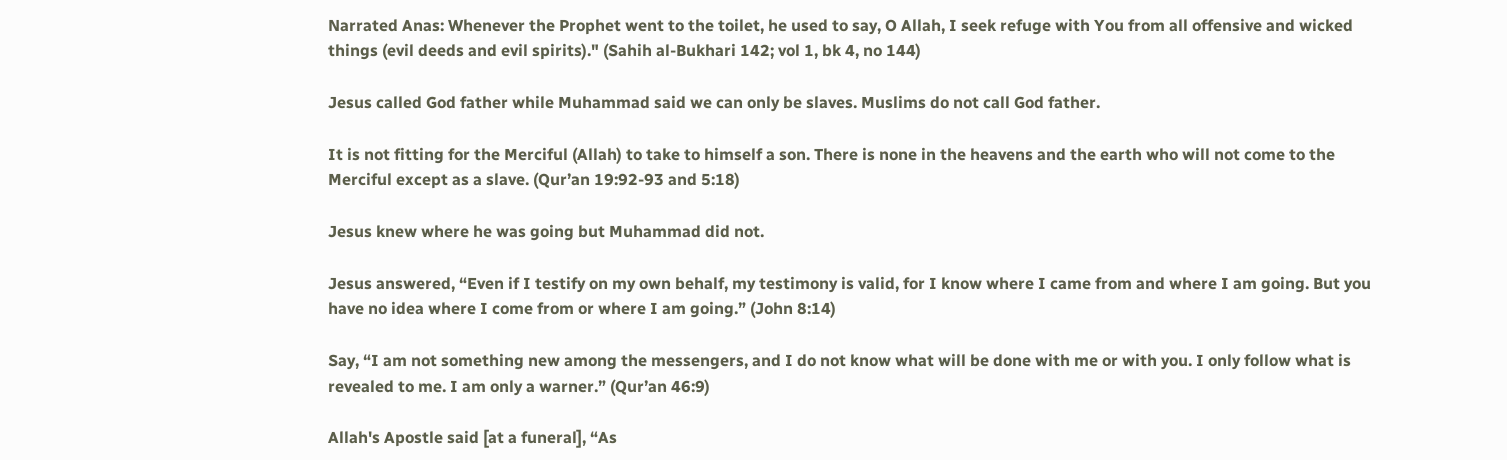Narrated Anas: Whenever the Prophet went to the toilet, he used to say, O Allah, I seek refuge with You from all offensive and wicked things (evil deeds and evil spirits)." (Sahih al-Bukhari 142; vol 1, bk 4, no 144)

Jesus called God father while Muhammad said we can only be slaves. Muslims do not call God father.

It is not fitting for the Merciful (Allah) to take to himself a son. There is none in the heavens and the earth who will not come to the Merciful except as a slave. (Qur’an 19:92-93 and 5:18)

Jesus knew where he was going but Muhammad did not.

Jesus answered, “Even if I testify on my own behalf, my testimony is valid, for I know where I came from and where I am going. But you have no idea where I come from or where I am going.” (John 8:14)

Say, “I am not something new among the messengers, and I do not know what will be done with me or with you. I only follow what is revealed to me. I am only a warner.” (Qur’an 46:9)

Allah's Apostle said [at a funeral], “As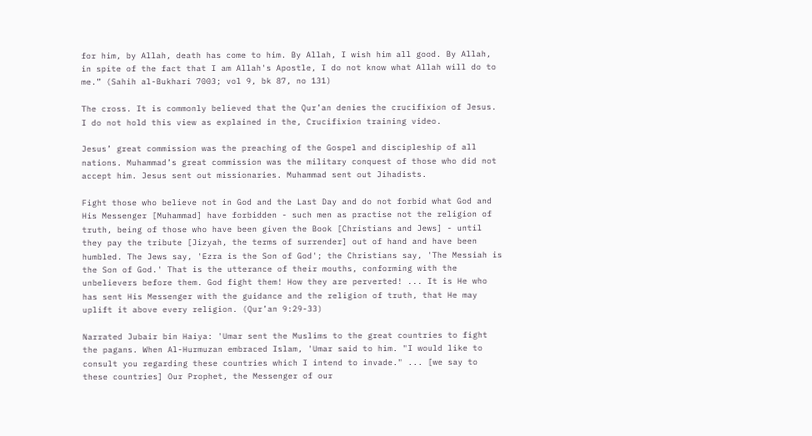for him, by Allah, death has come to him. By Allah, I wish him all good. By Allah, in spite of the fact that I am Allah's Apostle, I do not know what Allah will do to me.” (Sahih al-Bukhari 7003; vol 9, bk 87, no 131)

The cross. It is commonly believed that the Qur’an denies the crucifixion of Jesus. I do not hold this view as explained in the, Crucifixion training video.

Jesus’ great commission was the preaching of the Gospel and discipleship of all nations. Muhammad’s great commission was the military conquest of those who did not accept him. Jesus sent out missionaries. Muhammad sent out Jihadists.

Fight those who believe not in God and the Last Day and do not forbid what God and His Messenger [Muhammad] have forbidden - such men as practise not the religion of truth, being of those who have been given the Book [Christians and Jews] - until they pay the tribute [Jizyah, the terms of surrender] out of hand and have been humbled. The Jews say, 'Ezra is the Son of God'; the Christians say, 'The Messiah is the Son of God.' That is the utterance of their mouths, conforming with the unbelievers before them. God fight them! How they are perverted! ... It is He who has sent His Messenger with the guidance and the religion of truth, that He may uplift it above every religion. (Qur’an 9:29-33)

Narrated Jubair bin Haiya: 'Umar sent the Muslims to the great countries to fight the pagans. When Al-Hurmuzan embraced Islam, 'Umar said to him. "I would like to consult you regarding these countries which I intend to invade." ... [we say to these countries] Our Prophet, the Messenger of our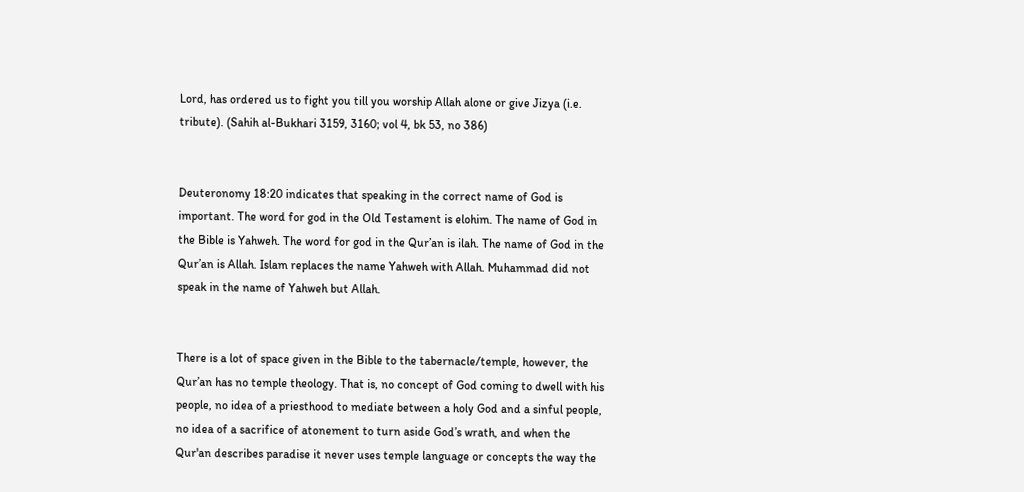Lord, has ordered us to fight you till you worship Allah alone or give Jizya (i.e. tribute). (Sahih al-Bukhari 3159, 3160; vol 4, bk 53, no 386)


Deuteronomy 18:20 indicates that speaking in the correct name of God is important. The word for god in the Old Testament is elohim. The name of God in the Bible is Yahweh. The word for god in the Qur’an is ilah. The name of God in the Qur’an is Allah. Islam replaces the name Yahweh with Allah. Muhammad did not speak in the name of Yahweh but Allah.


There is a lot of space given in the Bible to the tabernacle/temple, however, the Qur’an has no temple theology. That is, no concept of God coming to dwell with his people, no idea of a priesthood to mediate between a holy God and a sinful people, no idea of a sacrifice of atonement to turn aside God’s wrath, and when the Qur'an describes paradise it never uses temple language or concepts the way the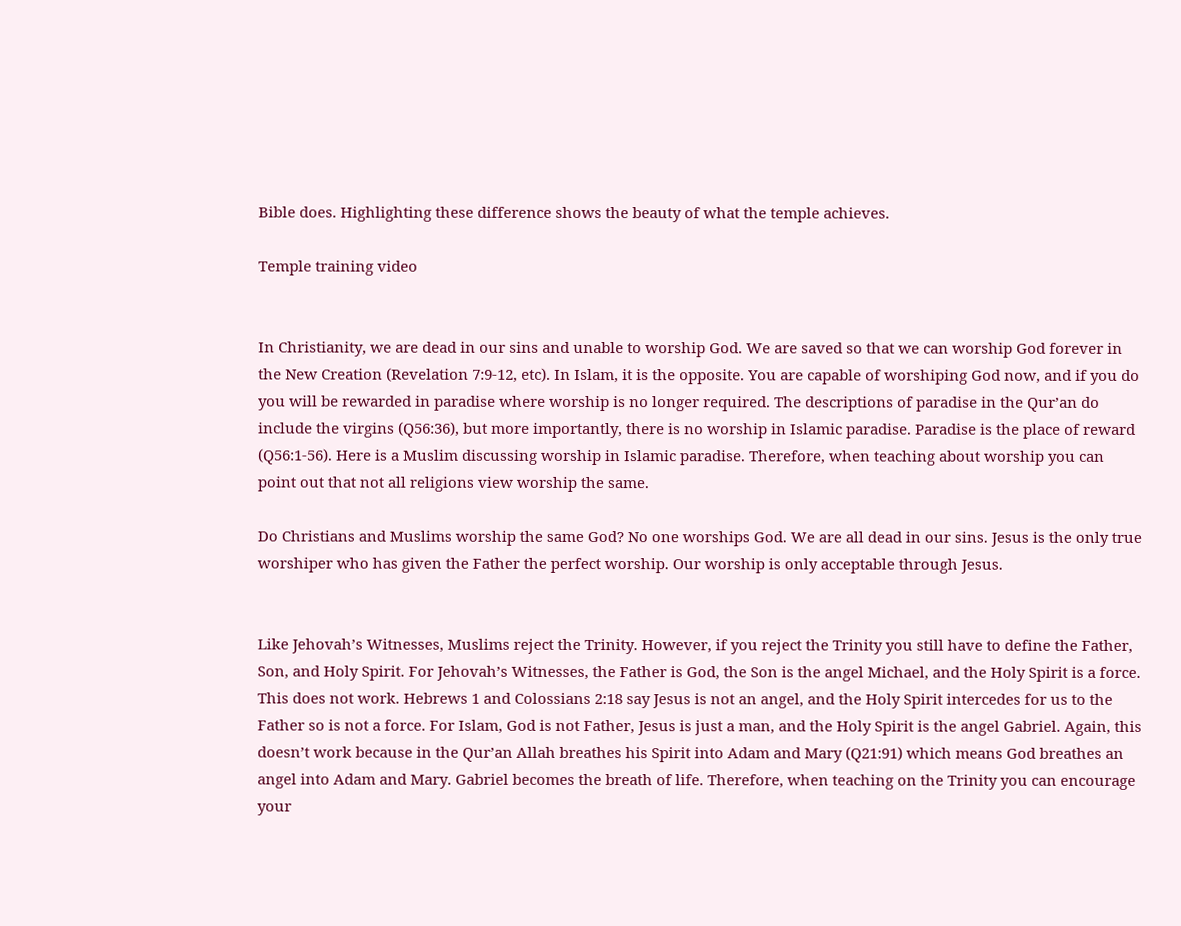Bible does. Highlighting these difference shows the beauty of what the temple achieves.

Temple training video


In Christianity, we are dead in our sins and unable to worship God. We are saved so that we can worship God forever in the New Creation (Revelation 7:9-12, etc). In Islam, it is the opposite. You are capable of worshiping God now, and if you do you will be rewarded in paradise where worship is no longer required. The descriptions of paradise in the Qur’an do include the virgins (Q56:36), but more importantly, there is no worship in Islamic paradise. Paradise is the place of reward (Q56:1-56). Here is a Muslim discussing worship in Islamic paradise. Therefore, when teaching about worship you can point out that not all religions view worship the same.

Do Christians and Muslims worship the same God? No one worships God. We are all dead in our sins. Jesus is the only true worshiper who has given the Father the perfect worship. Our worship is only acceptable through Jesus.


Like Jehovah’s Witnesses, Muslims reject the Trinity. However, if you reject the Trinity you still have to define the Father, Son, and Holy Spirit. For Jehovah’s Witnesses, the Father is God, the Son is the angel Michael, and the Holy Spirit is a force. This does not work. Hebrews 1 and Colossians 2:18 say Jesus is not an angel, and the Holy Spirit intercedes for us to the Father so is not a force. For Islam, God is not Father, Jesus is just a man, and the Holy Spirit is the angel Gabriel. Again, this doesn’t work because in the Qur’an Allah breathes his Spirit into Adam and Mary (Q21:91) which means God breathes an angel into Adam and Mary. Gabriel becomes the breath of life. Therefore, when teaching on the Trinity you can encourage your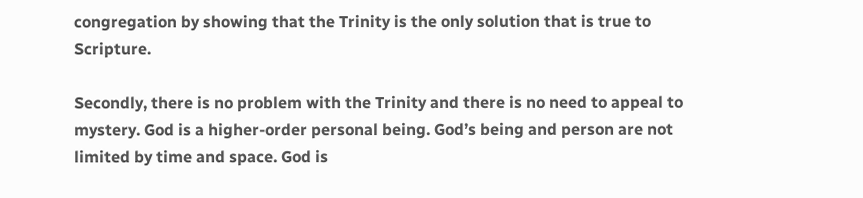congregation by showing that the Trinity is the only solution that is true to Scripture.

Secondly, there is no problem with the Trinity and there is no need to appeal to mystery. God is a higher-order personal being. God’s being and person are not limited by time and space. God is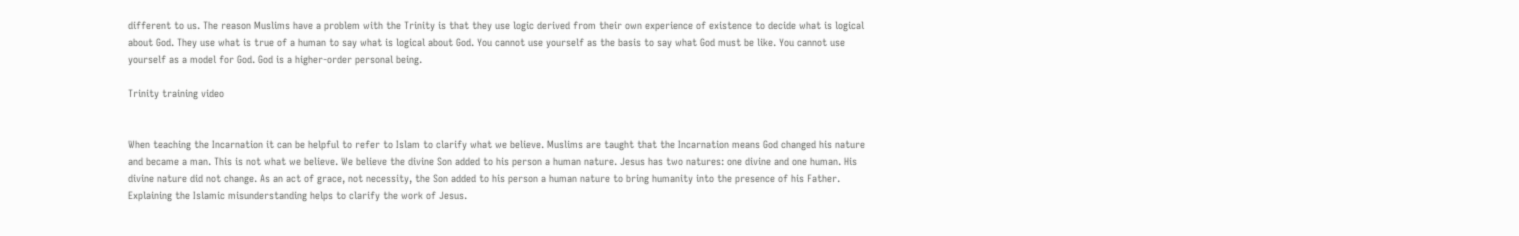different to us. The reason Muslims have a problem with the Trinity is that they use logic derived from their own experience of existence to decide what is logical about God. They use what is true of a human to say what is logical about God. You cannot use yourself as the basis to say what God must be like. You cannot use yourself as a model for God. God is a higher-order personal being.

Trinity training video


When teaching the Incarnation it can be helpful to refer to Islam to clarify what we believe. Muslims are taught that the Incarnation means God changed his nature and became a man. This is not what we believe. We believe the divine Son added to his person a human nature. Jesus has two natures: one divine and one human. His divine nature did not change. As an act of grace, not necessity, the Son added to his person a human nature to bring humanity into the presence of his Father. Explaining the Islamic misunderstanding helps to clarify the work of Jesus.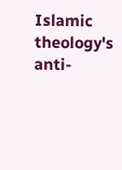Islamic theology's anti-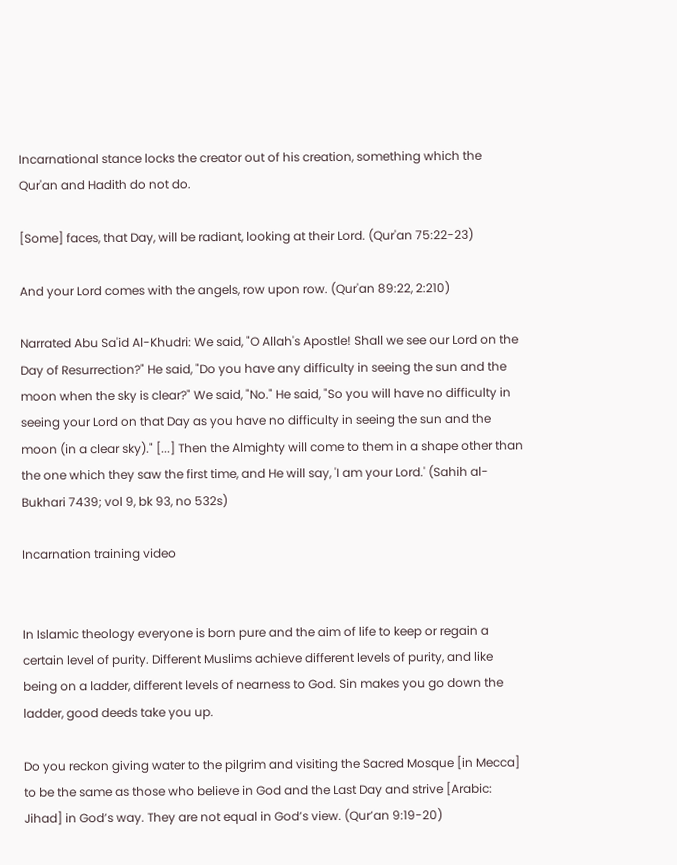Incarnational stance locks the creator out of his creation, something which the Qur'an and Hadith do not do.

[Some] faces, that Day, will be radiant, looking at their Lord. (Qur'an 75:22-23)

And your Lord comes with the angels, row upon row. (Qur'an 89:22, 2:210)

Narrated Abu Sa'id Al-Khudri: We said, "O Allah's Apostle! Shall we see our Lord on the Day of Resurrection?" He said, "Do you have any difficulty in seeing the sun and the moon when the sky is clear?" We said, "No." He said, "So you will have no difficulty in seeing your Lord on that Day as you have no difficulty in seeing the sun and the moon (in a clear sky)." [...] Then the Almighty will come to them in a shape other than the one which they saw the first time, and He will say, 'I am your Lord.' (Sahih al-Bukhari 7439; vol 9, bk 93, no 532s)

Incarnation training video


In Islamic theology everyone is born pure and the aim of life to keep or regain a certain level of purity. Different Muslims achieve different levels of purity, and like being on a ladder, different levels of nearness to God. Sin makes you go down the ladder, good deeds take you up.

Do you reckon giving water to the pilgrim and visiting the Sacred Mosque [in Mecca] to be the same as those who believe in God and the Last Day and strive [Arabic: Jihad] in God’s way. They are not equal in God’s view. (Qur’an 9:19-20)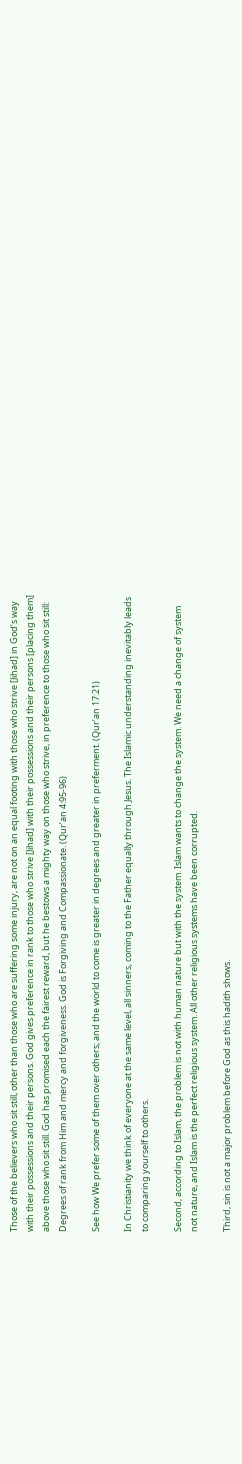Those of the believers who sit still, other than those who are suffering some injury, are not on an equal footing with those who strive [Jihad] in God’s way with their possessions and their persons. God gives preference in rank to those who strive [Jihad] with their possessions and their persons [placing them] above those who sit still. God has promised each the fairest reward, but he bestows a mighty way on those who strive, in preference to those who sit still: Degrees of rank from Him and mercy and forgiveness. God is Forgiving and Compassionate. (Qur’an 4:95-96)

See how We prefer some of them over others; and the world to come is greater in degrees and greater in preferment. (Qur’an 17:21)

In Christianity we think of everyone at the same level, all sinners, coming to the Father equally through Jesus. The Islamic understanding inevitably leads to comparing yourself to others.

Second, according to Islam, the problem is not with human nature but with the system. Islam wants to change the system. We need a change of system not nature, and Islam is the perfect religious system. All other religious systems have been corrupted.

Third, sin is not a major problem before God as this hadith shows.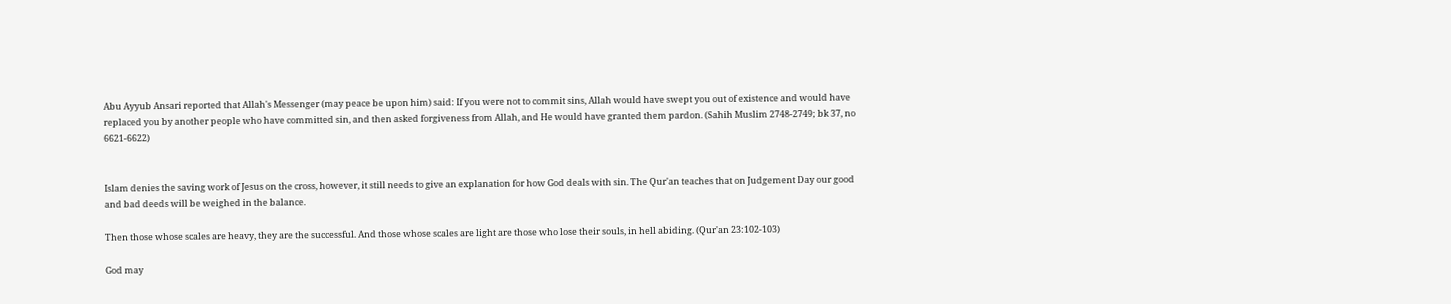Abu Ayyub Ansari reported that Allah's Messenger (may peace be upon him) said: If you were not to commit sins, Allah would have swept you out of existence and would have replaced you by another people who have committed sin, and then asked forgiveness from Allah, and He would have granted them pardon. (Sahih Muslim 2748-2749; bk 37, no 6621-6622)


Islam denies the saving work of Jesus on the cross, however, it still needs to give an explanation for how God deals with sin. The Qur'an teaches that on Judgement Day our good and bad deeds will be weighed in the balance.

Then those whose scales are heavy, they are the successful. And those whose scales are light are those who lose their souls, in hell abiding. (Qur'an 23:102-103)

God may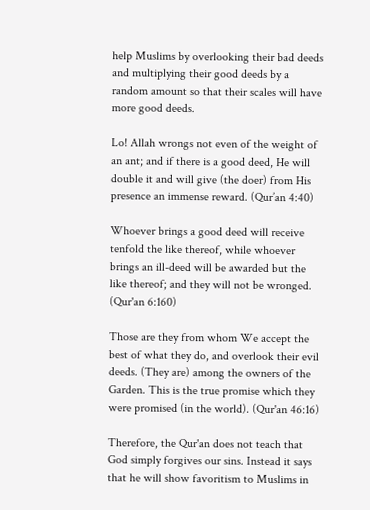help Muslims by overlooking their bad deeds and multiplying their good deeds by a random amount so that their scales will have more good deeds.

Lo! Allah wrongs not even of the weight of an ant; and if there is a good deed, He will double it and will give (the doer) from His presence an immense reward. (Qur’an 4:40)

Whoever brings a good deed will receive tenfold the like thereof, while whoever brings an ill-deed will be awarded but the like thereof; and they will not be wronged. (Qur'an 6:160)

Those are they from whom We accept the best of what they do, and overlook their evil deeds. (They are) among the owners of the Garden. This is the true promise which they were promised (in the world). (Qur'an 46:16)

Therefore, the Qur'an does not teach that God simply forgives our sins. Instead it says that he will show favoritism to Muslims in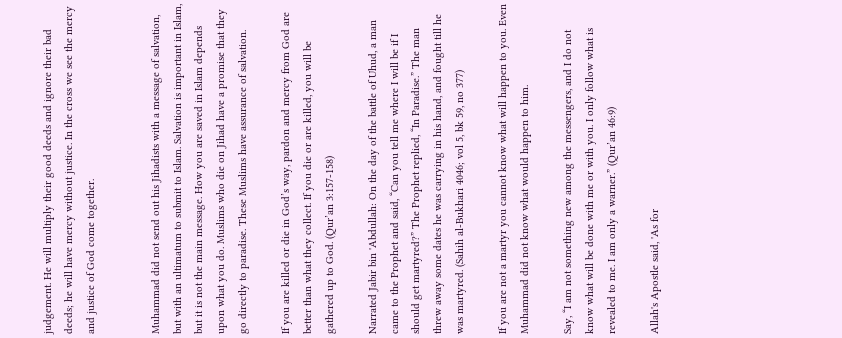judgement. He will multiply their good deeds and ignore their bad deeds; he will have mercy without justice. In the cross we see the mercy and justice of God come together.


Muhammad did not send out his Jihadists with a message of salvation, but with an ultimatum to submit to Islam. Salvation is important in Islam, but it is not the main message. How you are saved in Islam depends upon what you do. Muslims who die on Jihad have a promise that they go directly to paradise. These Muslims have assurance of salvation.

If you are killed or die in God’s way, pardon and mercy from God are better than what they collect. If you die or are killed, you will be gathered up to God. (Qur’an 3:157-158)

Narrated Jabir bin 'Abdullah: On the day of the battle of Uhud, a man came to the Prophet and said, “Can you tell me where I will be if I should get martyred?” The Prophet replied, “In Paradise.” The man threw away some dates he was carrying in his hand, and fought till he was martyred. (Sahih al-Bukhari 4046; vol 5, bk 59, no 377)

If you are not a martyr you cannot know what will happen to you. Even Muhammad did not know what would happen to him.

Say, “I am not something new among the messengers, and I do not know what will be done with me or with you. I only follow what is revealed to me. I am only a warner.” (Qur’an 46:9)

Allah's Apostle said, 'As for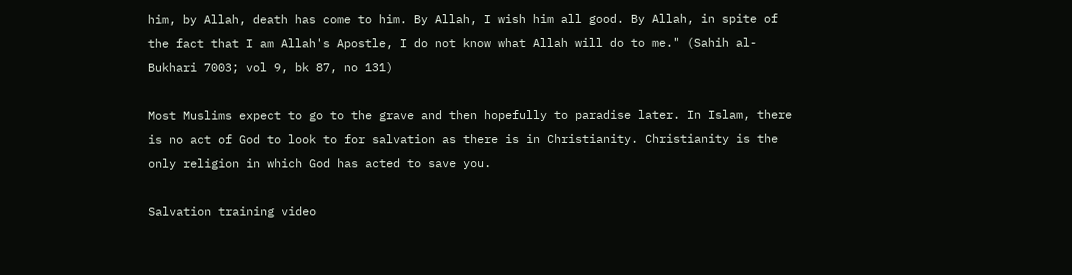him, by Allah, death has come to him. By Allah, I wish him all good. By Allah, in spite of the fact that I am Allah's Apostle, I do not know what Allah will do to me." (Sahih al-Bukhari 7003; vol 9, bk 87, no 131)

Most Muslims expect to go to the grave and then hopefully to paradise later. In Islam, there is no act of God to look to for salvation as there is in Christianity. Christianity is the only religion in which God has acted to save you.

Salvation training video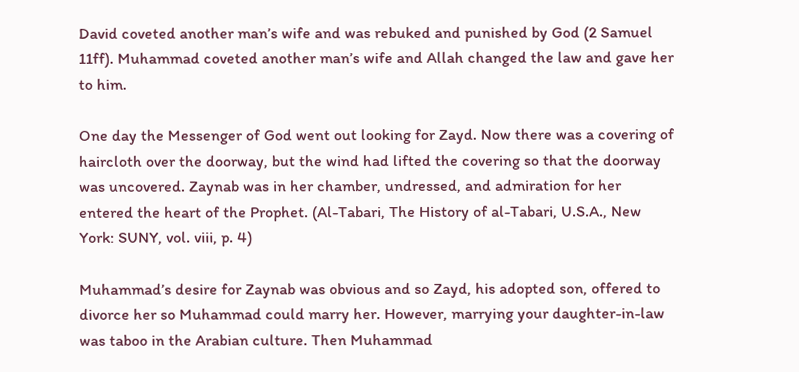David coveted another man’s wife and was rebuked and punished by God (2 Samuel 11ff). Muhammad coveted another man’s wife and Allah changed the law and gave her to him.

One day the Messenger of God went out looking for Zayd. Now there was a covering of haircloth over the doorway, but the wind had lifted the covering so that the doorway was uncovered. Zaynab was in her chamber, undressed, and admiration for her entered the heart of the Prophet. (Al-Tabari, The History of al-Tabari, U.S.A., New York: SUNY, vol. viii, p. 4)

Muhammad’s desire for Zaynab was obvious and so Zayd, his adopted son, offered to divorce her so Muhammad could marry her. However, marrying your daughter-in-law was taboo in the Arabian culture. Then Muhammad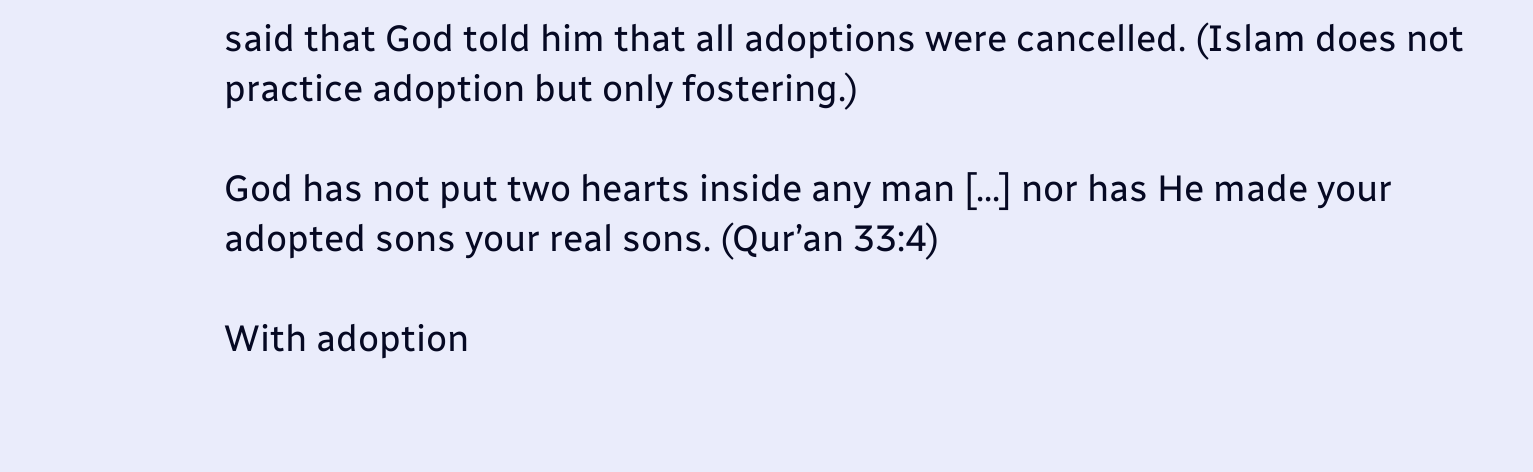said that God told him that all adoptions were cancelled. (Islam does not practice adoption but only fostering.)

God has not put two hearts inside any man [...] nor has He made your adopted sons your real sons. (Qur’an 33:4)

With adoption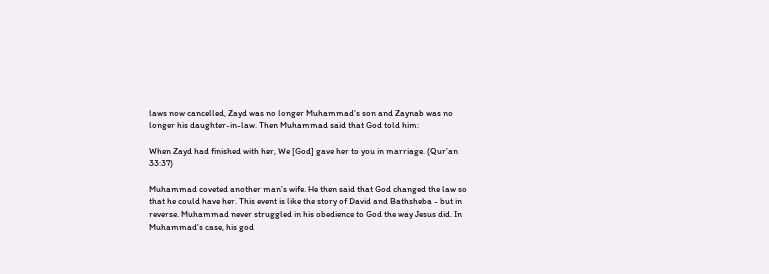laws now cancelled, Zayd was no longer Muhammad’s son and Zaynab was no longer his daughter-in-law. Then Muhammad said that God told him:

When Zayd had finished with her, We [God] gave her to you in marriage. (Qur’an 33:37)

Muhammad coveted another man’s wife. He then said that God changed the law so that he could have her. This event is like the story of David and Bathsheba - but in reverse. Muhammad never struggled in his obedience to God the way Jesus did. In Muhammad's case, his god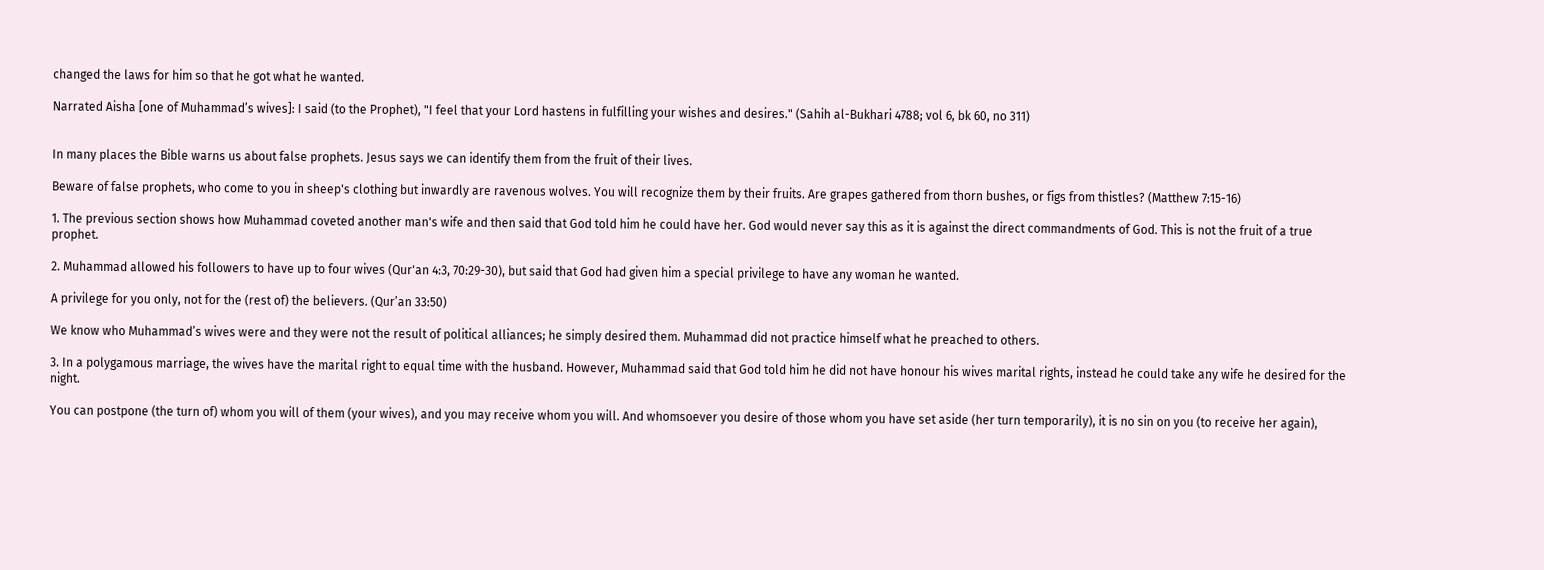changed the laws for him so that he got what he wanted.

Narrated Aisha [one of Muhammad’s wives]: I said (to the Prophet), "I feel that your Lord hastens in fulfilling your wishes and desires." (Sahih al-Bukhari 4788; vol 6, bk 60, no 311)


In many places the Bible warns us about false prophets. Jesus says we can identify them from the fruit of their lives.

Beware of false prophets, who come to you in sheep's clothing but inwardly are ravenous wolves. You will recognize them by their fruits. Are grapes gathered from thorn bushes, or figs from thistles? (Matthew 7:15-16)

1. The previous section shows how Muhammad coveted another man's wife and then said that God told him he could have her. God would never say this as it is against the direct commandments of God. This is not the fruit of a true prophet.

2. Muhammad allowed his followers to have up to four wives (Qur'an 4:3, 70:29-30), but said that God had given him a special privilege to have any woman he wanted.

A privilege for you only, not for the (rest of) the believers. (Qur’an 33:50)

We know who Muhammad’s wives were and they were not the result of political alliances; he simply desired them. Muhammad did not practice himself what he preached to others.

3. In a polygamous marriage, the wives have the marital right to equal time with the husband. However, Muhammad said that God told him he did not have honour his wives marital rights, instead he could take any wife he desired for the night.

You can postpone (the turn of) whom you will of them (your wives), and you may receive whom you will. And whomsoever you desire of those whom you have set aside (her turn temporarily), it is no sin on you (to receive her again),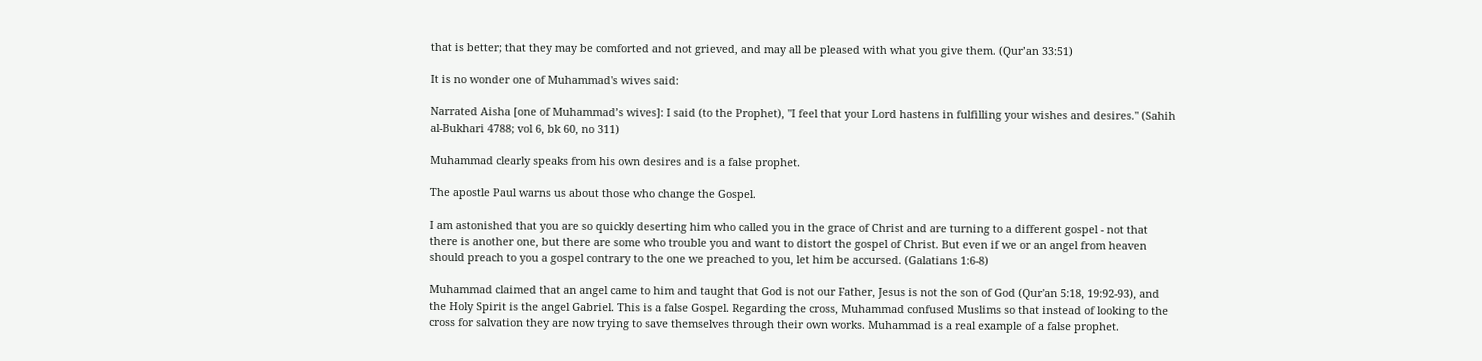that is better; that they may be comforted and not grieved, and may all be pleased with what you give them. (Qur’an 33:51)

It is no wonder one of Muhammad's wives said:

Narrated Aisha [one of Muhammad’s wives]: I said (to the Prophet), "I feel that your Lord hastens in fulfilling your wishes and desires." (Sahih al-Bukhari 4788; vol 6, bk 60, no 311)

Muhammad clearly speaks from his own desires and is a false prophet.

The apostle Paul warns us about those who change the Gospel.

I am astonished that you are so quickly deserting him who called you in the grace of Christ and are turning to a different gospel - not that there is another one, but there are some who trouble you and want to distort the gospel of Christ. But even if we or an angel from heaven should preach to you a gospel contrary to the one we preached to you, let him be accursed. (Galatians 1:6-8)

Muhammad claimed that an angel came to him and taught that God is not our Father, Jesus is not the son of God (Qur'an 5:18, 19:92-93), and the Holy Spirit is the angel Gabriel. This is a false Gospel. Regarding the cross, Muhammad confused Muslims so that instead of looking to the cross for salvation they are now trying to save themselves through their own works. Muhammad is a real example of a false prophet.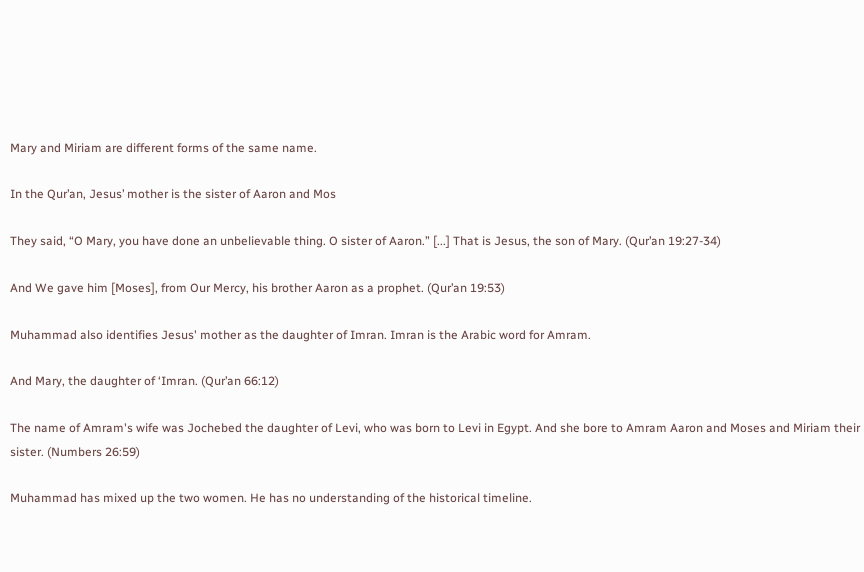Mary and Miriam are different forms of the same name.

In the Qur’an, Jesus’ mother is the sister of Aaron and Mos

They said, “O Mary, you have done an unbelievable thing. O sister of Aaron.” [...] That is Jesus, the son of Mary. (Qur’an 19:27-34)

And We gave him [Moses], from Our Mercy, his brother Aaron as a prophet. (Qur’an 19:53)

Muhammad also identifies Jesus' mother as the daughter of Imran. Imran is the Arabic word for Amram.

And Mary, the daughter of ‘Imran. (Qur’an 66:12)

The name of Amram's wife was Jochebed the daughter of Levi, who was born to Levi in Egypt. And she bore to Amram Aaron and Moses and Miriam their sister. (Numbers 26:59)

Muhammad has mixed up the two women. He has no understanding of the historical timeline.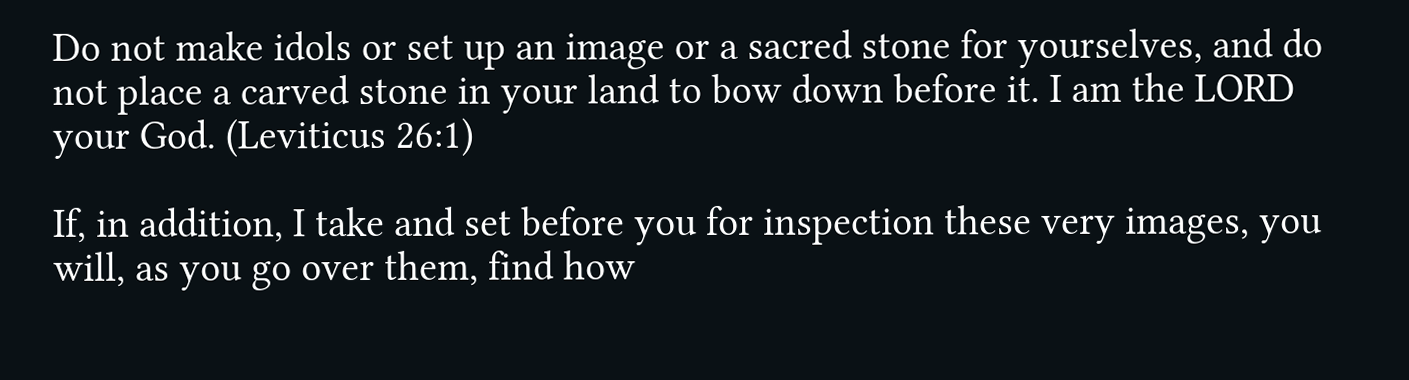Do not make idols or set up an image or a sacred stone for yourselves, and do not place a carved stone in your land to bow down before it. I am the LORD your God. (Leviticus 26:1)

If, in addition, I take and set before you for inspection these very images, you will, as you go over them, find how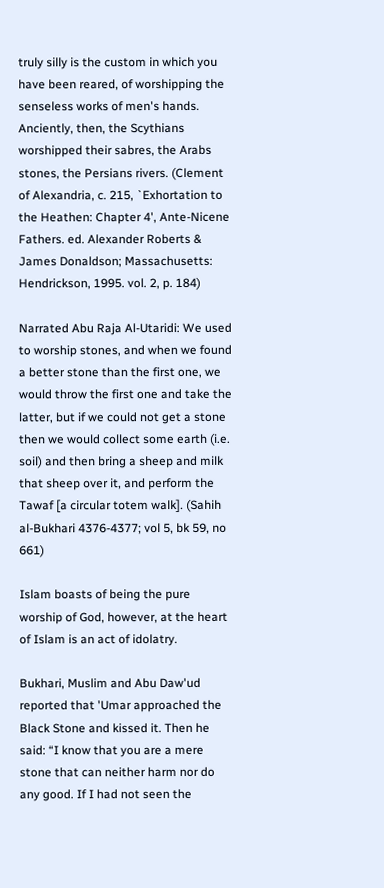truly silly is the custom in which you have been reared, of worshipping the senseless works of men's hands. Anciently, then, the Scythians worshipped their sabres, the Arabs stones, the Persians rivers. (Clement of Alexandria, c. 215, `Exhortation to the Heathen: Chapter 4', Ante-Nicene Fathers. ed. Alexander Roberts & James Donaldson; Massachusetts: Hendrickson, 1995. vol. 2, p. 184)

Narrated Abu Raja Al-Utaridi: We used to worship stones, and when we found a better stone than the first one, we would throw the first one and take the latter, but if we could not get a stone then we would collect some earth (i.e. soil) and then bring a sheep and milk that sheep over it, and perform the Tawaf [a circular totem walk]. (Sahih al-Bukhari 4376-4377; vol 5, bk 59, no 661)

Islam boasts of being the pure worship of God, however, at the heart of Islam is an act of idolatry.

Bukhari, Muslim and Abu Daw'ud reported that 'Umar approached the Black Stone and kissed it. Then he said: “I know that you are a mere stone that can neither harm nor do any good. If I had not seen the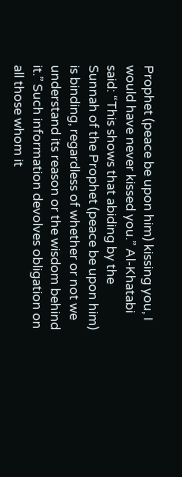Prophet (peace be upon him) kissing you, I would have never kissed you.” Al-Khatabi said: “This shows that abiding by the Sunnah of the Prophet (peace be upon him) is binding, regardless of whether or not we understand its reason or the wisdom behind it.” Such information devolves obligation on all those whom it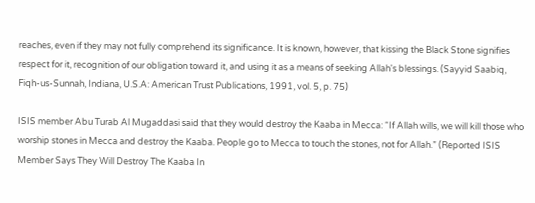reaches, even if they may not fully comprehend its significance. It is known, however, that kissing the Black Stone signifies respect for it, recognition of our obligation toward it, and using it as a means of seeking Allah's blessings. (Sayyid Saabiq, Fiqh-us-Sunnah, Indiana, U.S.A: American Trust Publications, 1991, vol. 5, p. 75)

ISIS member Abu Turab Al Mugaddasi said that they would destroy the Kaaba in Mecca: “If Allah wills, we will kill those who worship stones in Mecca and destroy the Kaaba. People go to Mecca to touch the stones, not for Allah.” (Reported ISIS Member Says They Will Destroy The Kaaba In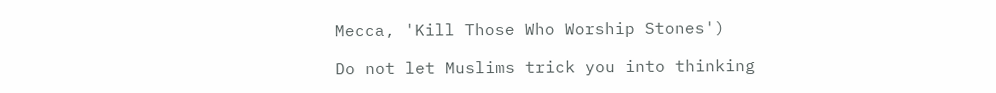Mecca, 'Kill Those Who Worship Stones')

Do not let Muslims trick you into thinking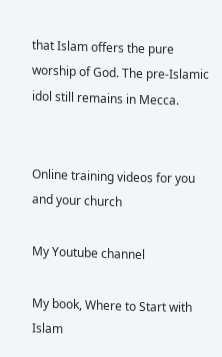that Islam offers the pure worship of God. The pre-Islamic idol still remains in Mecca.


Online training videos for you and your church

My Youtube channel

My book, Where to Start with Islam